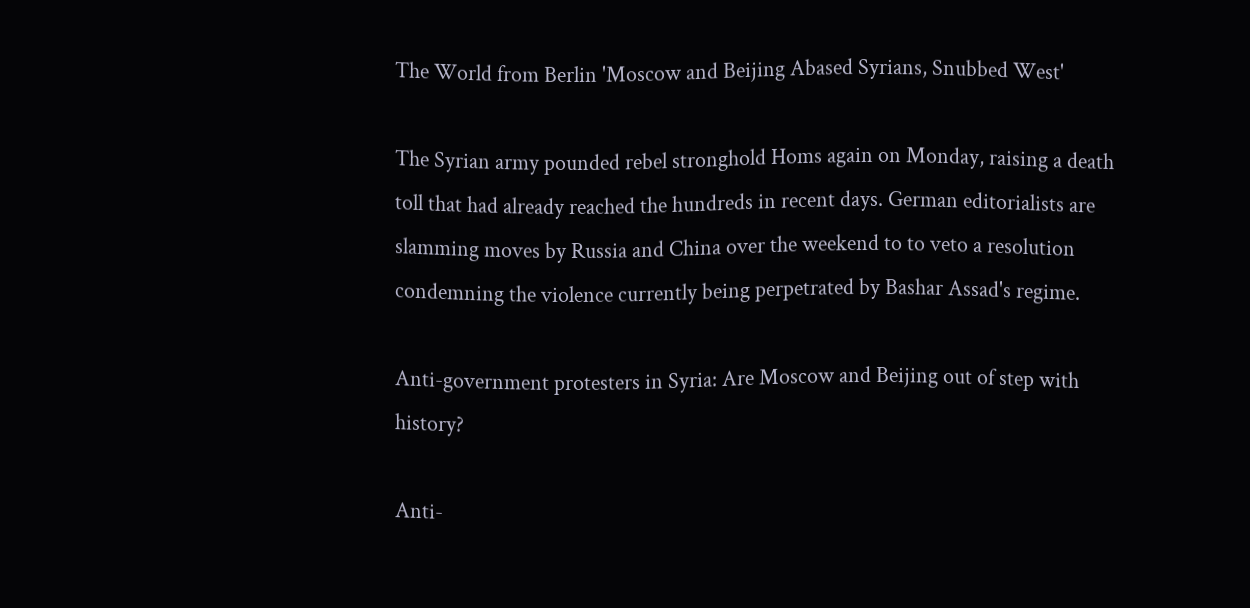The World from Berlin 'Moscow and Beijing Abased Syrians, Snubbed West'

The Syrian army pounded rebel stronghold Homs again on Monday, raising a death toll that had already reached the hundreds in recent days. German editorialists are slamming moves by Russia and China over the weekend to to veto a resolution condemning the violence currently being perpetrated by Bashar Assad's regime.

Anti-government protesters in Syria: Are Moscow and Beijing out of step with history?

Anti-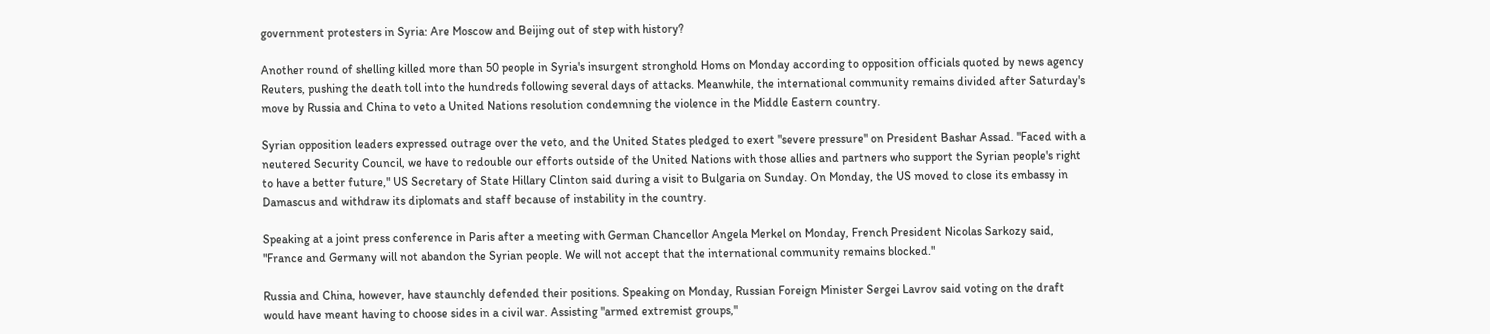government protesters in Syria: Are Moscow and Beijing out of step with history?

Another round of shelling killed more than 50 people in Syria's insurgent stronghold Homs on Monday according to opposition officials quoted by news agency Reuters, pushing the death toll into the hundreds following several days of attacks. Meanwhile, the international community remains divided after Saturday's move by Russia and China to veto a United Nations resolution condemning the violence in the Middle Eastern country.

Syrian opposition leaders expressed outrage over the veto, and the United States pledged to exert "severe pressure" on President Bashar Assad. "Faced with a neutered Security Council, we have to redouble our efforts outside of the United Nations with those allies and partners who support the Syrian people's right to have a better future," US Secretary of State Hillary Clinton said during a visit to Bulgaria on Sunday. On Monday, the US moved to close its embassy in Damascus and withdraw its diplomats and staff because of instability in the country.

Speaking at a joint press conference in Paris after a meeting with German Chancellor Angela Merkel on Monday, French President Nicolas Sarkozy said, "France and Germany will not abandon the Syrian people. We will not accept that the international community remains blocked."

Russia and China, however, have staunchly defended their positions. Speaking on Monday, Russian Foreign Minister Sergei Lavrov said voting on the draft would have meant having to choose sides in a civil war. Assisting "armed extremist groups,"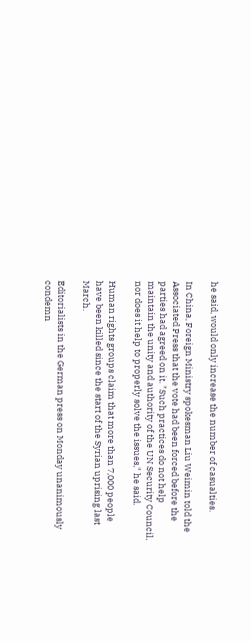he said, would only increase the number of casualties.

In China, Foreign Ministry spokesman Liu Weimin told the Associated Press that the vote had been forced before the parties had agreed on it. "Such practices do not help maintain the unity and authority of the UN Security Council, nor does it help to properly solve the issues," he said.

Human rights groups claim that more than 7,000 people have been killed since the start of the Syrian uprising last March.

Editorialists in the German press on Monday unanimously condemn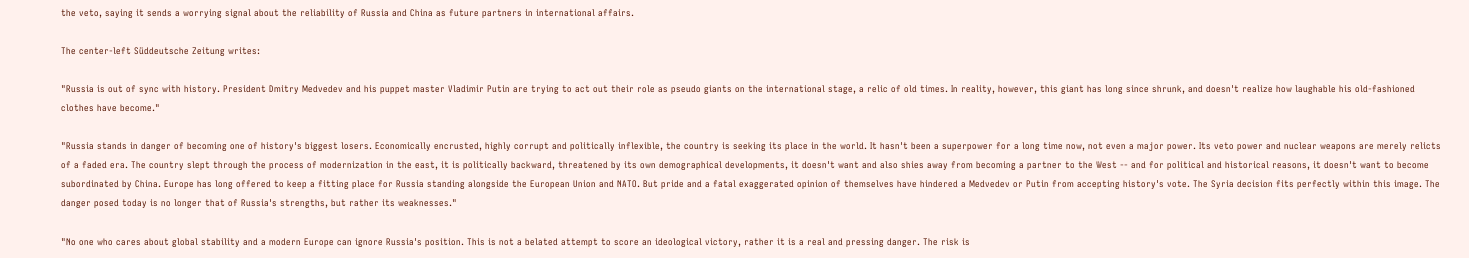the veto, saying it sends a worrying signal about the reliability of Russia and China as future partners in international affairs.

The center-left Süddeutsche Zeitung writes:

"Russia is out of sync with history. President Dmitry Medvedev and his puppet master Vladimir Putin are trying to act out their role as pseudo giants on the international stage, a relic of old times. In reality, however, this giant has long since shrunk, and doesn't realize how laughable his old-fashioned clothes have become."

"Russia stands in danger of becoming one of history's biggest losers. Economically encrusted, highly corrupt and politically inflexible, the country is seeking its place in the world. It hasn't been a superpower for a long time now, not even a major power. Its veto power and nuclear weapons are merely relicts of a faded era. The country slept through the process of modernization in the east, it is politically backward, threatened by its own demographical developments, it doesn't want and also shies away from becoming a partner to the West -- and for political and historical reasons, it doesn't want to become subordinated by China. Europe has long offered to keep a fitting place for Russia standing alongside the European Union and NATO. But pride and a fatal exaggerated opinion of themselves have hindered a Medvedev or Putin from accepting history's vote. The Syria decision fits perfectly within this image. The danger posed today is no longer that of Russia's strengths, but rather its weaknesses."

"No one who cares about global stability and a modern Europe can ignore Russia's position. This is not a belated attempt to score an ideological victory, rather it is a real and pressing danger. The risk is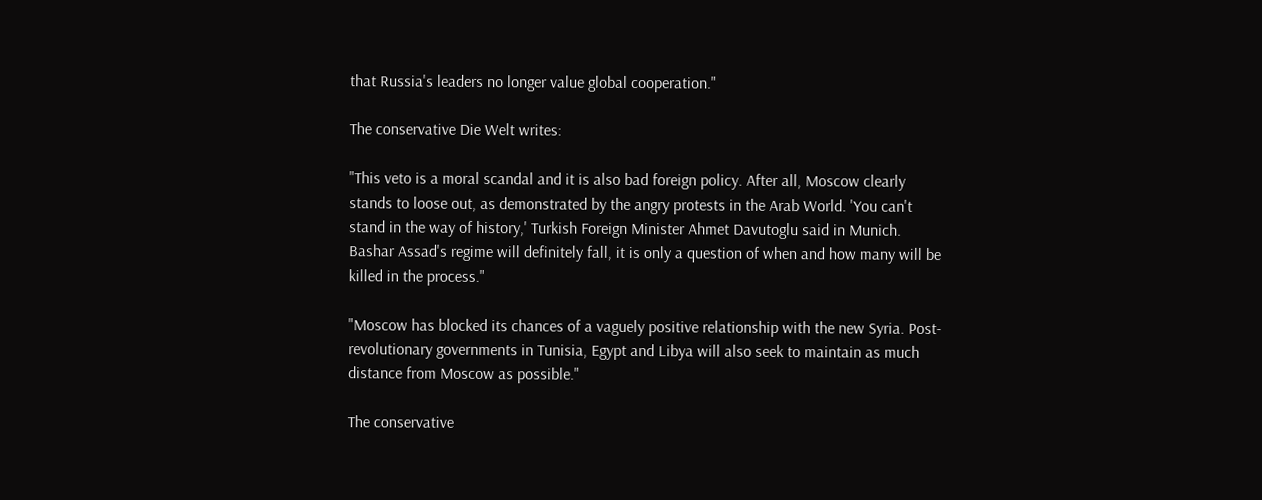that Russia's leaders no longer value global cooperation."

The conservative Die Welt writes:

"This veto is a moral scandal and it is also bad foreign policy. After all, Moscow clearly stands to loose out, as demonstrated by the angry protests in the Arab World. 'You can't stand in the way of history,' Turkish Foreign Minister Ahmet Davutoglu said in Munich. Bashar Assad's regime will definitely fall, it is only a question of when and how many will be killed in the process."

"Moscow has blocked its chances of a vaguely positive relationship with the new Syria. Post-revolutionary governments in Tunisia, Egypt and Libya will also seek to maintain as much distance from Moscow as possible."

The conservative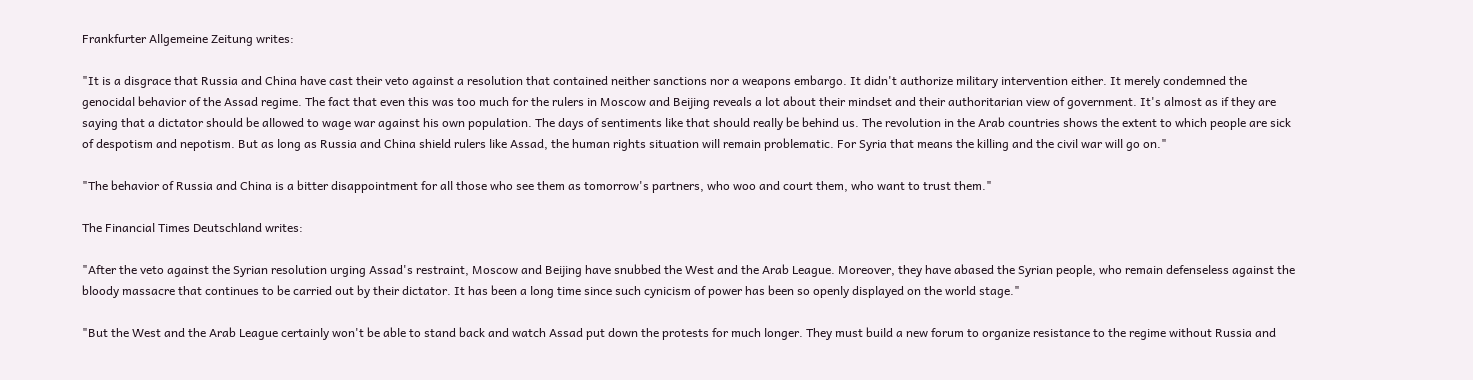Frankfurter Allgemeine Zeitung writes:

"It is a disgrace that Russia and China have cast their veto against a resolution that contained neither sanctions nor a weapons embargo. It didn't authorize military intervention either. It merely condemned the genocidal behavior of the Assad regime. The fact that even this was too much for the rulers in Moscow and Beijing reveals a lot about their mindset and their authoritarian view of government. It's almost as if they are saying that a dictator should be allowed to wage war against his own population. The days of sentiments like that should really be behind us. The revolution in the Arab countries shows the extent to which people are sick of despotism and nepotism. But as long as Russia and China shield rulers like Assad, the human rights situation will remain problematic. For Syria that means the killing and the civil war will go on."

"The behavior of Russia and China is a bitter disappointment for all those who see them as tomorrow's partners, who woo and court them, who want to trust them."

The Financial Times Deutschland writes:

"After the veto against the Syrian resolution urging Assad's restraint, Moscow and Beijing have snubbed the West and the Arab League. Moreover, they have abased the Syrian people, who remain defenseless against the bloody massacre that continues to be carried out by their dictator. It has been a long time since such cynicism of power has been so openly displayed on the world stage."

"But the West and the Arab League certainly won't be able to stand back and watch Assad put down the protests for much longer. They must build a new forum to organize resistance to the regime without Russia and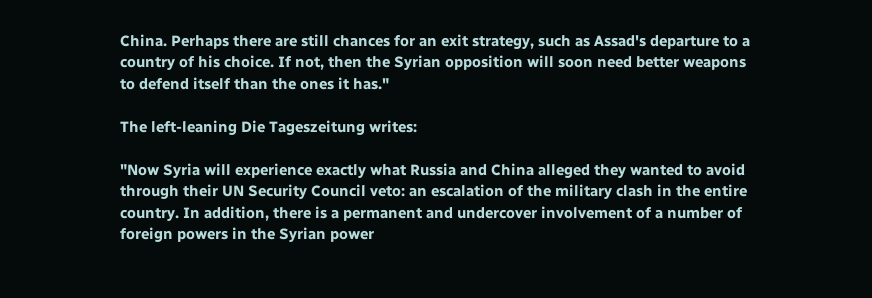China. Perhaps there are still chances for an exit strategy, such as Assad's departure to a country of his choice. If not, then the Syrian opposition will soon need better weapons to defend itself than the ones it has."

The left-leaning Die Tageszeitung writes:

"Now Syria will experience exactly what Russia and China alleged they wanted to avoid through their UN Security Council veto: an escalation of the military clash in the entire country. In addition, there is a permanent and undercover involvement of a number of foreign powers in the Syrian power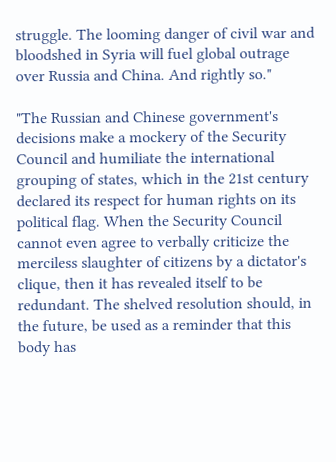struggle. The looming danger of civil war and bloodshed in Syria will fuel global outrage over Russia and China. And rightly so."

"The Russian and Chinese government's decisions make a mockery of the Security Council and humiliate the international grouping of states, which in the 21st century declared its respect for human rights on its political flag. When the Security Council cannot even agree to verbally criticize the merciless slaughter of citizens by a dictator's clique, then it has revealed itself to be redundant. The shelved resolution should, in the future, be used as a reminder that this body has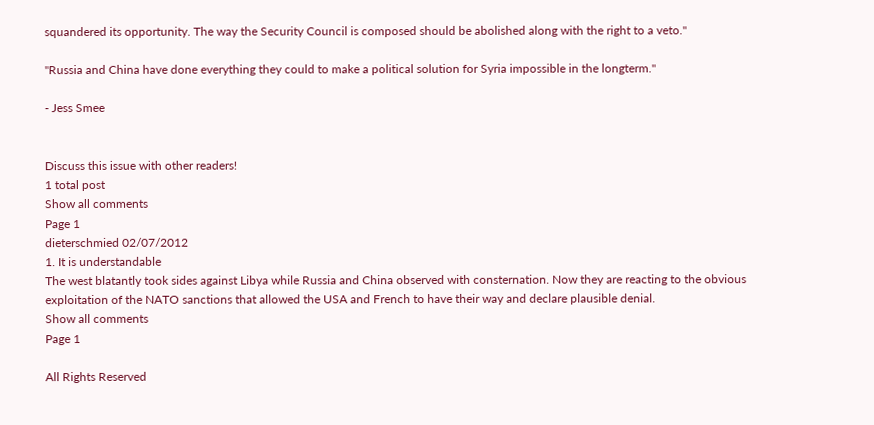squandered its opportunity. The way the Security Council is composed should be abolished along with the right to a veto."

"Russia and China have done everything they could to make a political solution for Syria impossible in the longterm."

- Jess Smee


Discuss this issue with other readers!
1 total post
Show all comments
Page 1
dieterschmied 02/07/2012
1. It is understandable
The west blatantly took sides against Libya while Russia and China observed with consternation. Now they are reacting to the obvious exploitation of the NATO sanctions that allowed the USA and French to have their way and declare plausible denial.
Show all comments
Page 1

All Rights Reserved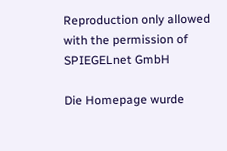Reproduction only allowed with the permission of SPIEGELnet GmbH

Die Homepage wurde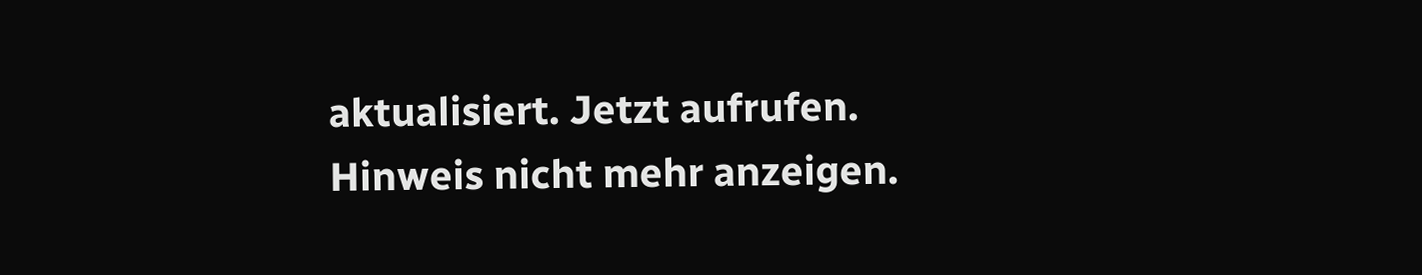aktualisiert. Jetzt aufrufen.
Hinweis nicht mehr anzeigen.